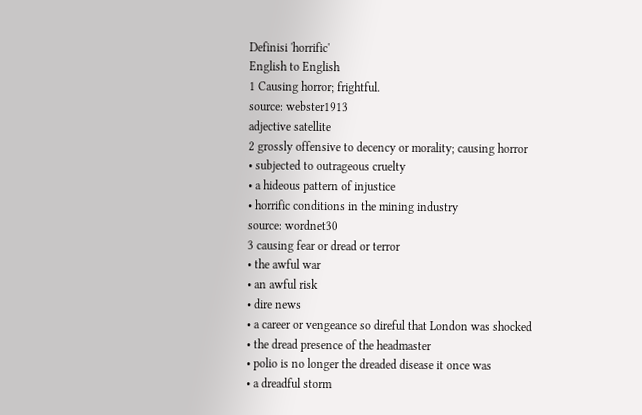Definisi 'horrific'
English to English
1 Causing horror; frightful.
source: webster1913
adjective satellite
2 grossly offensive to decency or morality; causing horror
• subjected to outrageous cruelty
• a hideous pattern of injustice
• horrific conditions in the mining industry
source: wordnet30
3 causing fear or dread or terror
• the awful war
• an awful risk
• dire news
• a career or vengeance so direful that London was shocked
• the dread presence of the headmaster
• polio is no longer the dreaded disease it once was
• a dreadful storm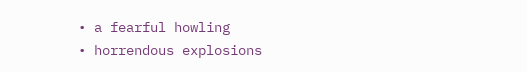• a fearful howling
• horrendous explosions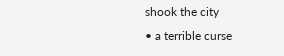shook the city
• a terrible curse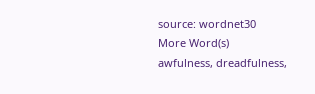source: wordnet30
More Word(s)
awfulness, dreadfulness,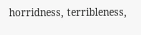horridness, terribleness,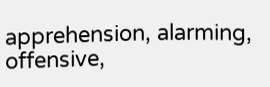apprehension, alarming, offensive,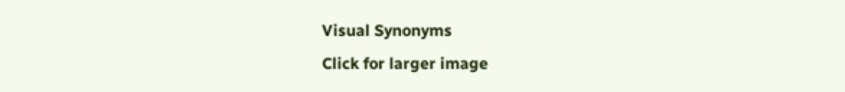Visual Synonyms
Click for larger image